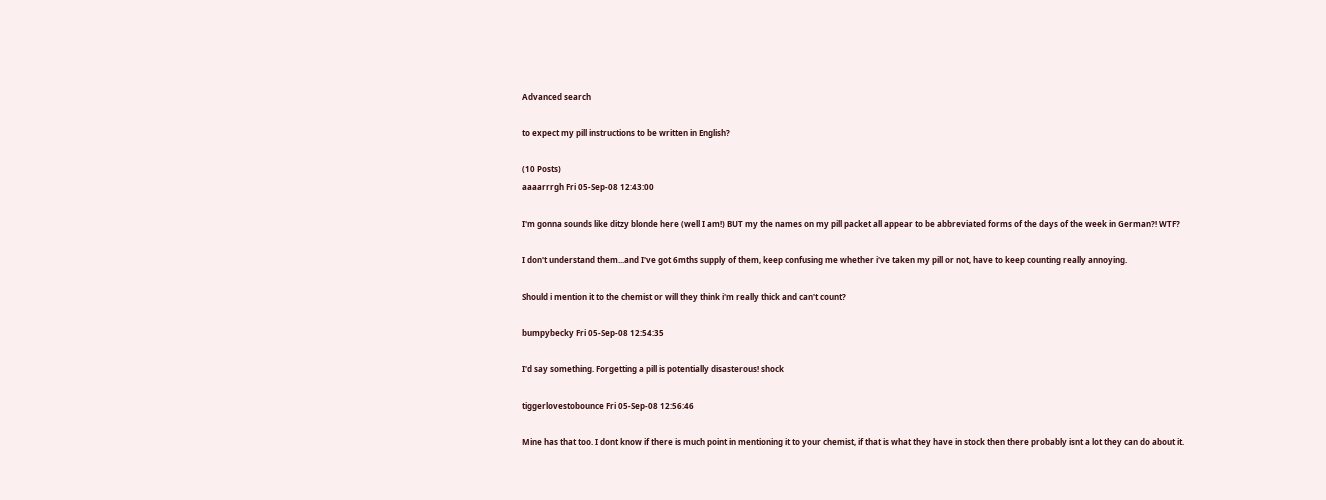Advanced search

to expect my pill instructions to be written in English?

(10 Posts)
aaaarrrgh Fri 05-Sep-08 12:43:00

I'm gonna sounds like ditzy blonde here (well I am!) BUT my the names on my pill packet all appear to be abbreviated forms of the days of the week in German?! WTF?

I don't understand them...and I've got 6mths supply of them, keep confusing me whether i've taken my pill or not, have to keep counting really annoying.

Should i mention it to the chemist or will they think i'm really thick and can't count?

bumpybecky Fri 05-Sep-08 12:54:35

I'd say something. Forgetting a pill is potentially disasterous! shock

tiggerlovestobounce Fri 05-Sep-08 12:56:46

Mine has that too. I dont know if there is much point in mentioning it to your chemist, if that is what they have in stock then there probably isnt a lot they can do about it.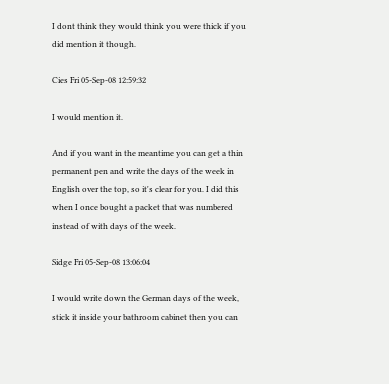I dont think they would think you were thick if you did mention it though.

Cies Fri 05-Sep-08 12:59:32

I would mention it.

And if you want in the meantime you can get a thin permanent pen and write the days of the week in English over the top, so it's clear for you. I did this when I once bought a packet that was numbered instead of with days of the week.

Sidge Fri 05-Sep-08 13:06:04

I would write down the German days of the week, stick it inside your bathroom cabinet then you can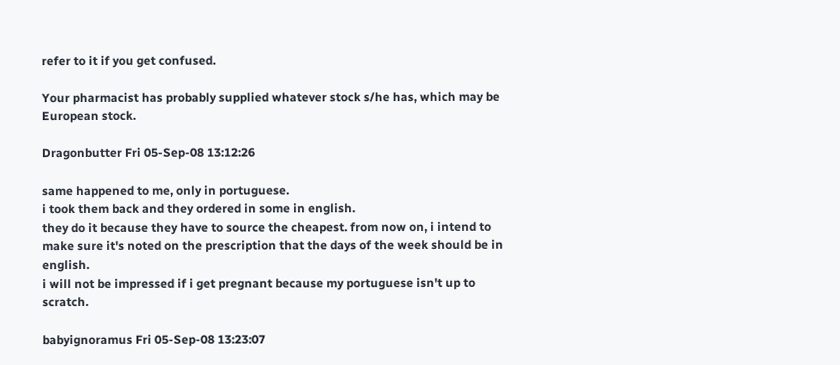refer to it if you get confused.

Your pharmacist has probably supplied whatever stock s/he has, which may be European stock.

Dragonbutter Fri 05-Sep-08 13:12:26

same happened to me, only in portuguese.
i took them back and they ordered in some in english.
they do it because they have to source the cheapest. from now on, i intend to make sure it's noted on the prescription that the days of the week should be in english.
i will not be impressed if i get pregnant because my portuguese isn't up to scratch.

babyignoramus Fri 05-Sep-08 13:23:07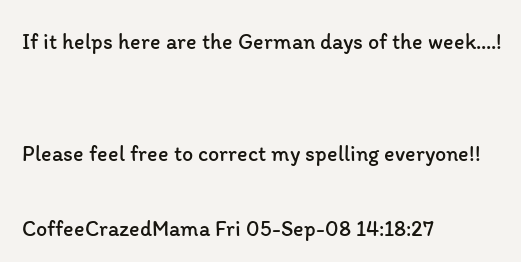If it helps here are the German days of the week....!


Please feel free to correct my spelling everyone!!

CoffeeCrazedMama Fri 05-Sep-08 14:18:27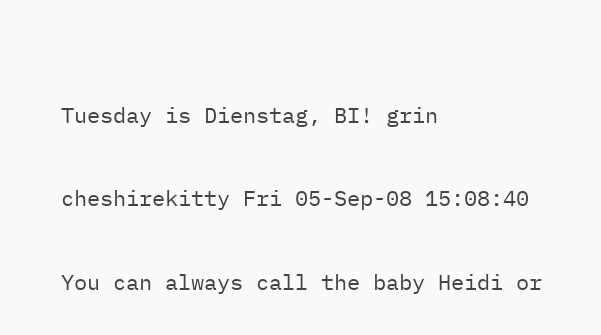Tuesday is Dienstag, BI! grin

cheshirekitty Fri 05-Sep-08 15:08:40

You can always call the baby Heidi or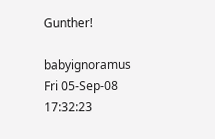Gunther!

babyignoramus Fri 05-Sep-08 17:32:23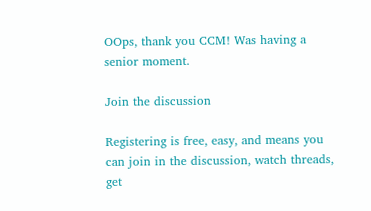OOps, thank you CCM! Was having a senior moment.

Join the discussion

Registering is free, easy, and means you can join in the discussion, watch threads, get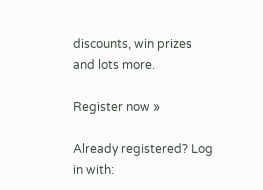discounts, win prizes and lots more.

Register now »

Already registered? Log in with: